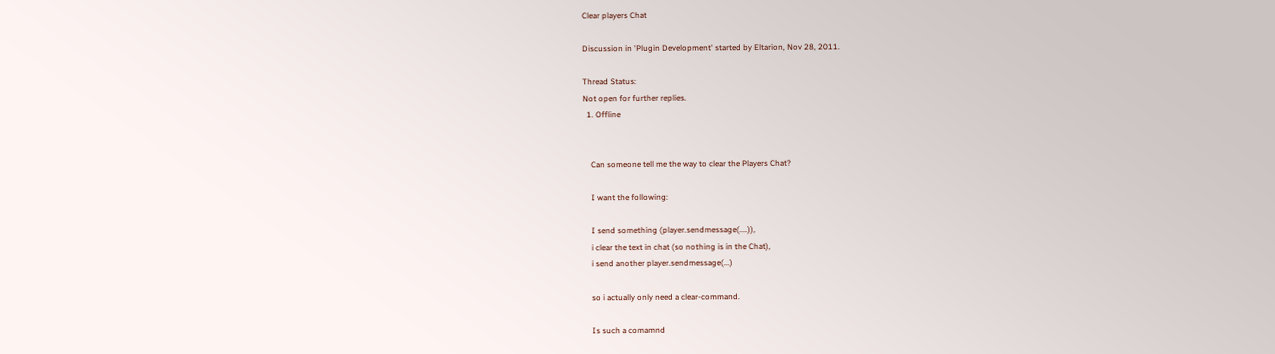Clear players Chat

Discussion in 'Plugin Development' started by Eltarion, Nov 28, 2011.

Thread Status:
Not open for further replies.
  1. Offline


    Can someone tell me the way to clear the Players Chat?

    I want the following:

    I send something (player.sendmessage(....)),
    i clear the text in chat (so nothing is in the Chat),
    i send another player.sendmessage(...)

    so i actually only need a clear-command.

    Is such a comamnd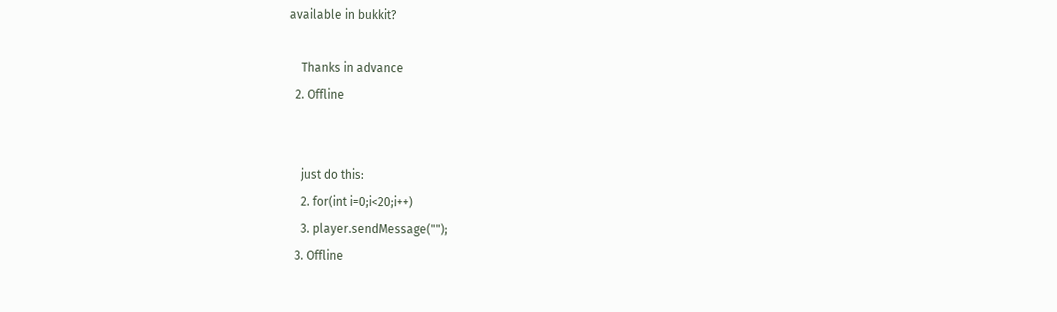available in bukkit?

    Thanks in advance
  2. Offline


    just do this:
    2. for(int i=0;i<20;i++)
    3. player.sendMessage("");
  3. Offline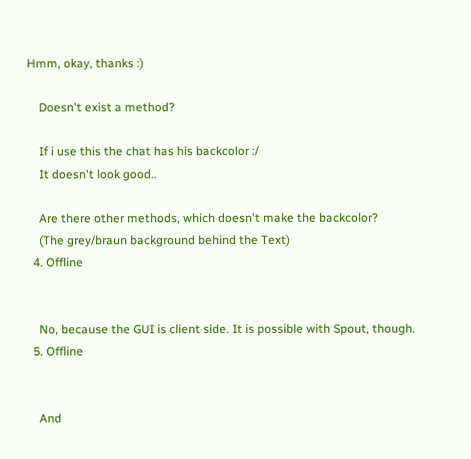Hmm, okay, thanks :)

    Doesn't exist a method?

    If i use this the chat has his backcolor :/
    It doesn't look good..

    Are there other methods, which doesn't make the backcolor?
    (The grey/braun background behind the Text)
  4. Offline


    No, because the GUI is client side. It is possible with Spout, though.
  5. Offline


    And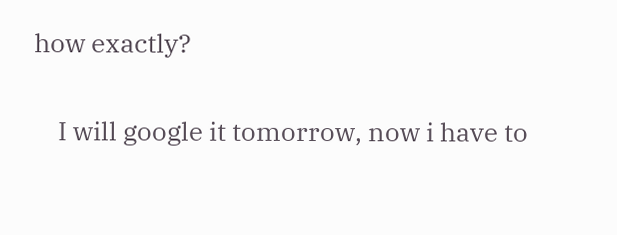how exactly?

    I will google it tomorrow, now i have to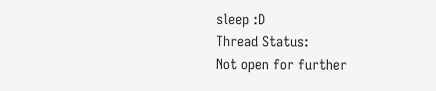sleep :D
Thread Status:
Not open for further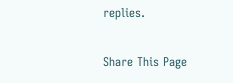replies.

Share This Page